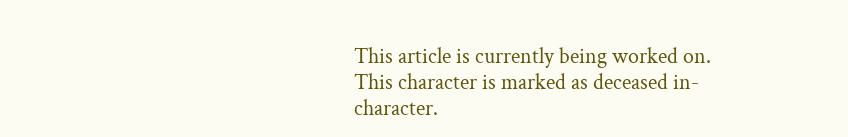This article is currently being worked on.
This character is marked as deceased in-character.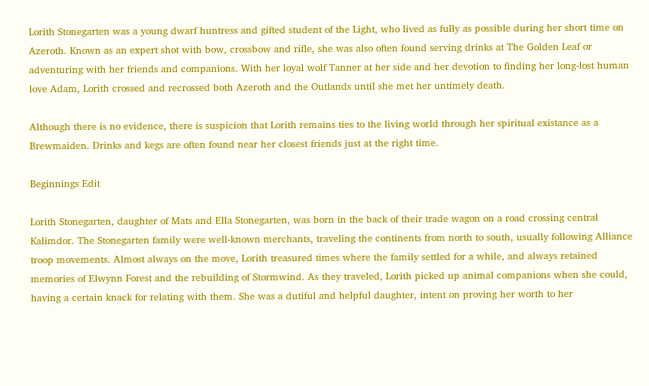Lorith Stonegarten was a young dwarf huntress and gifted student of the Light, who lived as fully as possible during her short time on Azeroth. Known as an expert shot with bow, crossbow and rifle, she was also often found serving drinks at The Golden Leaf or adventuring with her friends and companions. With her loyal wolf Tanner at her side and her devotion to finding her long-lost human love Adam, Lorith crossed and recrossed both Azeroth and the Outlands until she met her untimely death.

Although there is no evidence, there is suspicion that Lorith remains ties to the living world through her spiritual existance as a Brewmaiden. Drinks and kegs are often found near her closest friends just at the right time.

Beginnings Edit

Lorith Stonegarten, daughter of Mats and Ella Stonegarten, was born in the back of their trade wagon on a road crossing central Kalimdor. The Stonegarten family were well-known merchants, traveling the continents from north to south, usually following Alliance troop movements. Almost always on the move, Lorith treasured times where the family settled for a while, and always retained memories of Elwynn Forest and the rebuilding of Stormwind. As they traveled, Lorith picked up animal companions when she could, having a certain knack for relating with them. She was a dutiful and helpful daughter, intent on proving her worth to her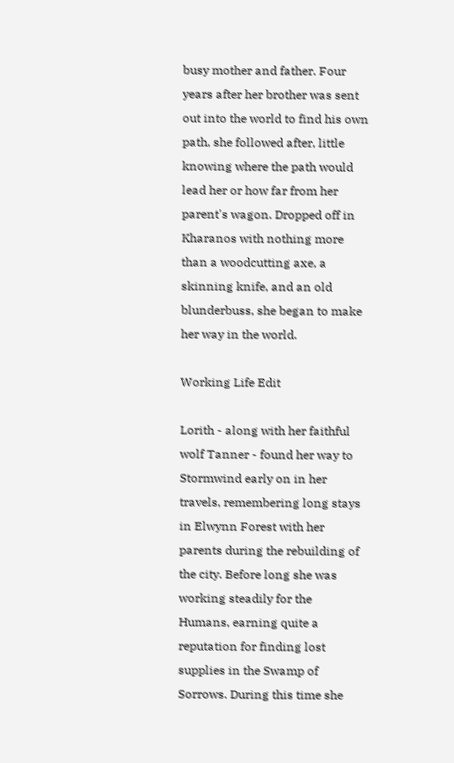busy mother and father. Four years after her brother was sent out into the world to find his own path, she followed after, little knowing where the path would lead her or how far from her parent's wagon. Dropped off in Kharanos with nothing more than a woodcutting axe, a skinning knife, and an old blunderbuss, she began to make her way in the world.

Working Life Edit

Lorith - along with her faithful wolf Tanner - found her way to Stormwind early on in her travels, remembering long stays in Elwynn Forest with her parents during the rebuilding of the city. Before long she was working steadily for the Humans, earning quite a reputation for finding lost supplies in the Swamp of Sorrows. During this time she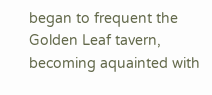began to frequent the Golden Leaf tavern, becoming aquainted with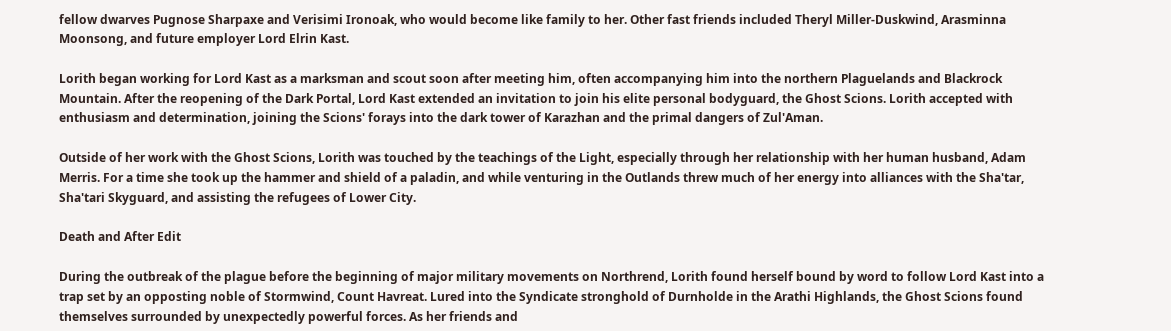fellow dwarves Pugnose Sharpaxe and Verisimi Ironoak, who would become like family to her. Other fast friends included Theryl Miller-Duskwind, Arasminna Moonsong, and future employer Lord Elrin Kast.

Lorith began working for Lord Kast as a marksman and scout soon after meeting him, often accompanying him into the northern Plaguelands and Blackrock Mountain. After the reopening of the Dark Portal, Lord Kast extended an invitation to join his elite personal bodyguard, the Ghost Scions. Lorith accepted with enthusiasm and determination, joining the Scions' forays into the dark tower of Karazhan and the primal dangers of Zul'Aman.

Outside of her work with the Ghost Scions, Lorith was touched by the teachings of the Light, especially through her relationship with her human husband, Adam Merris. For a time she took up the hammer and shield of a paladin, and while venturing in the Outlands threw much of her energy into alliances with the Sha'tar, Sha'tari Skyguard, and assisting the refugees of Lower City.

Death and After Edit

During the outbreak of the plague before the beginning of major military movements on Northrend, Lorith found herself bound by word to follow Lord Kast into a trap set by an opposting noble of Stormwind, Count Havreat. Lured into the Syndicate stronghold of Durnholde in the Arathi Highlands, the Ghost Scions found themselves surrounded by unexpectedly powerful forces. As her friends and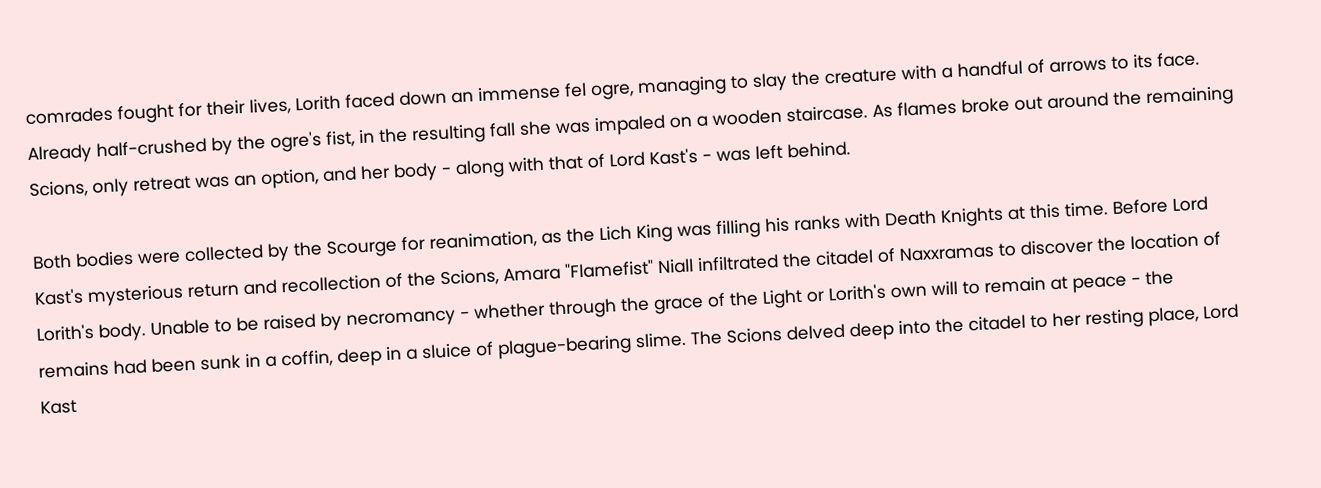comrades fought for their lives, Lorith faced down an immense fel ogre, managing to slay the creature with a handful of arrows to its face. Already half-crushed by the ogre's fist, in the resulting fall she was impaled on a wooden staircase. As flames broke out around the remaining Scions, only retreat was an option, and her body - along with that of Lord Kast's - was left behind.

Both bodies were collected by the Scourge for reanimation, as the Lich King was filling his ranks with Death Knights at this time. Before Lord Kast's mysterious return and recollection of the Scions, Amara "Flamefist" Niall infiltrated the citadel of Naxxramas to discover the location of Lorith's body. Unable to be raised by necromancy - whether through the grace of the Light or Lorith's own will to remain at peace - the remains had been sunk in a coffin, deep in a sluice of plague-bearing slime. The Scions delved deep into the citadel to her resting place, Lord Kast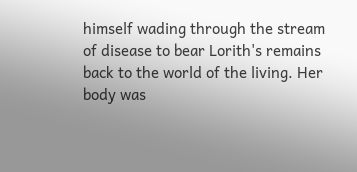himself wading through the stream of disease to bear Lorith's remains back to the world of the living. Her body was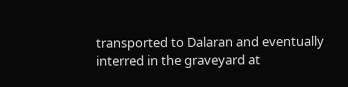transported to Dalaran and eventually interred in the graveyard at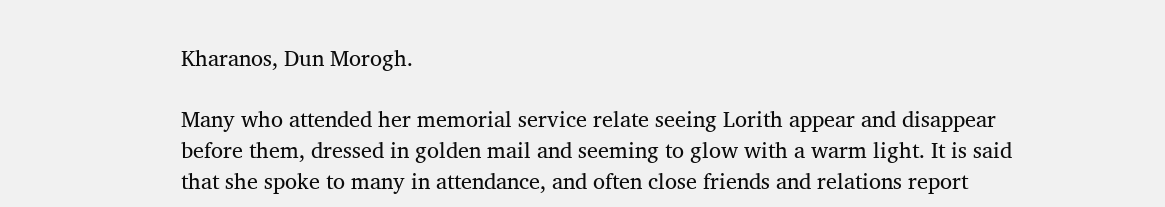Kharanos, Dun Morogh.

Many who attended her memorial service relate seeing Lorith appear and disappear before them, dressed in golden mail and seeming to glow with a warm light. It is said that she spoke to many in attendance, and often close friends and relations report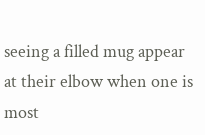seeing a filled mug appear at their elbow when one is most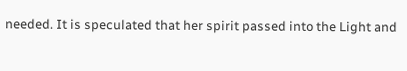needed. It is speculated that her spirit passed into the Light and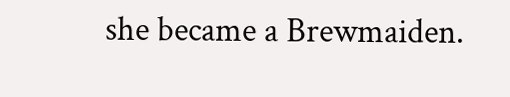she became a Brewmaiden.